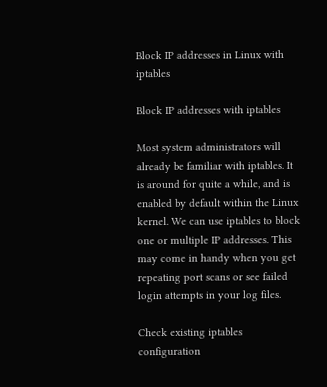Block IP addresses in Linux with iptables

Block IP addresses with iptables

Most system administrators will already be familiar with iptables. It is around for quite a while, and is enabled by default within the Linux kernel. We can use iptables to block one or multiple IP addresses. This may come in handy when you get repeating port scans or see failed login attempts in your log files.

Check existing iptables configuration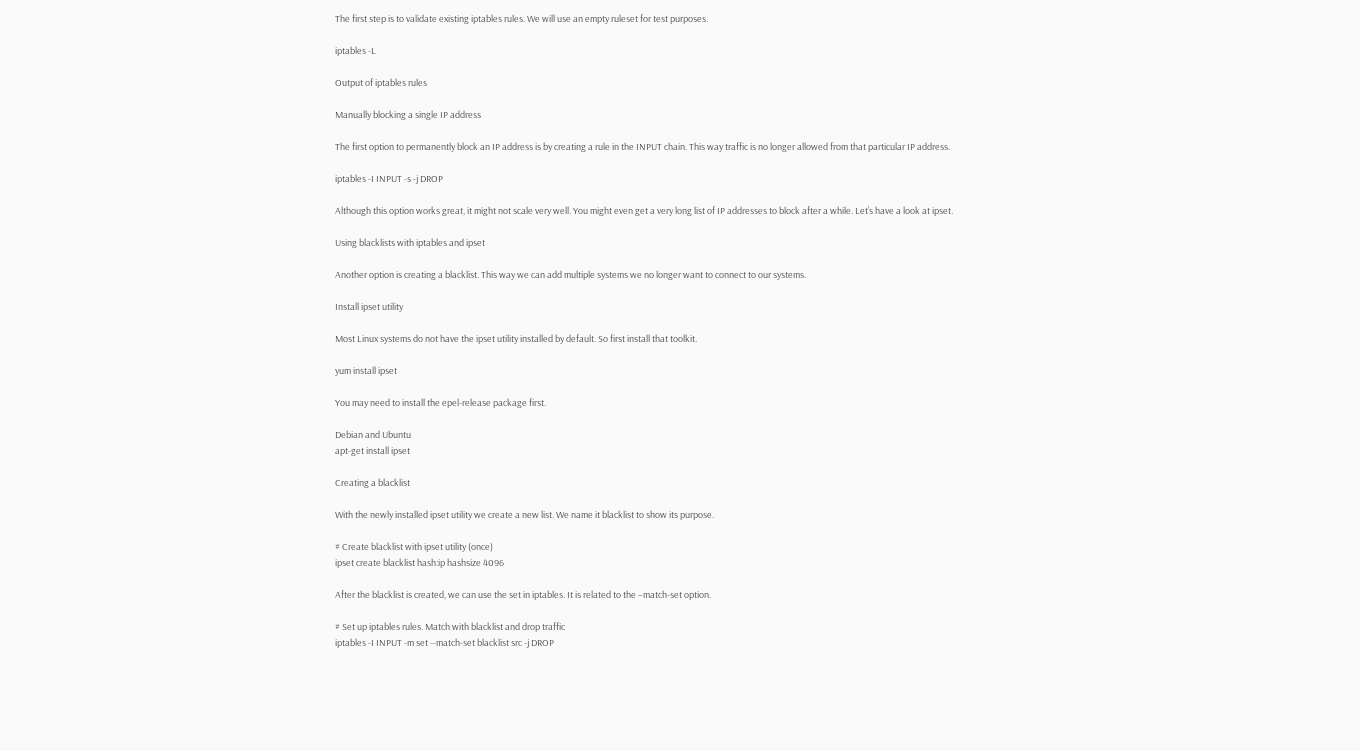The first step is to validate existing iptables rules. We will use an empty ruleset for test purposes.

iptables -L

Output of iptables rules

Manually blocking a single IP address

The first option to permanently block an IP address is by creating a rule in the INPUT chain. This way traffic is no longer allowed from that particular IP address.

iptables -I INPUT -s -j DROP

Although this option works great, it might not scale very well. You might even get a very long list of IP addresses to block after a while. Let’s have a look at ipset.

Using blacklists with iptables and ipset

Another option is creating a blacklist. This way we can add multiple systems we no longer want to connect to our systems.

Install ipset utility

Most Linux systems do not have the ipset utility installed by default. So first install that toolkit.

yum install ipset

You may need to install the epel-release package first.

Debian and Ubuntu
apt-get install ipset

Creating a blacklist

With the newly installed ipset utility we create a new list. We name it blacklist to show its purpose.

# Create blacklist with ipset utility (once)
ipset create blacklist hash:ip hashsize 4096

After the blacklist is created, we can use the set in iptables. It is related to the –match-set option.

# Set up iptables rules. Match with blacklist and drop traffic
iptables -I INPUT -m set --match-set blacklist src -j DROP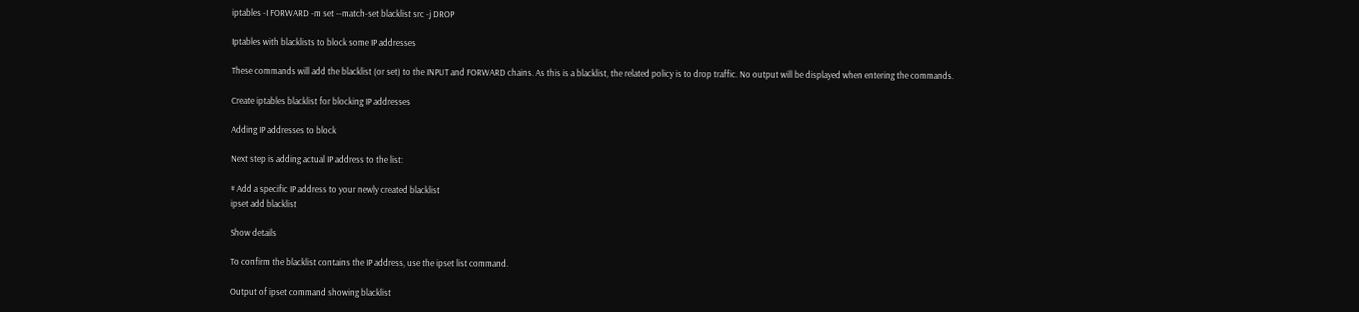iptables -I FORWARD -m set --match-set blacklist src -j DROP

Iptables with blacklists to block some IP addresses

These commands will add the blacklist (or set) to the INPUT and FORWARD chains. As this is a blacklist, the related policy is to drop traffic. No output will be displayed when entering the commands.

Create iptables blacklist for blocking IP addresses

Adding IP addresses to block

Next step is adding actual IP address to the list:

# Add a specific IP address to your newly created blacklist
ipset add blacklist

Show details

To confirm the blacklist contains the IP address, use the ipset list command.

Output of ipset command showing blacklist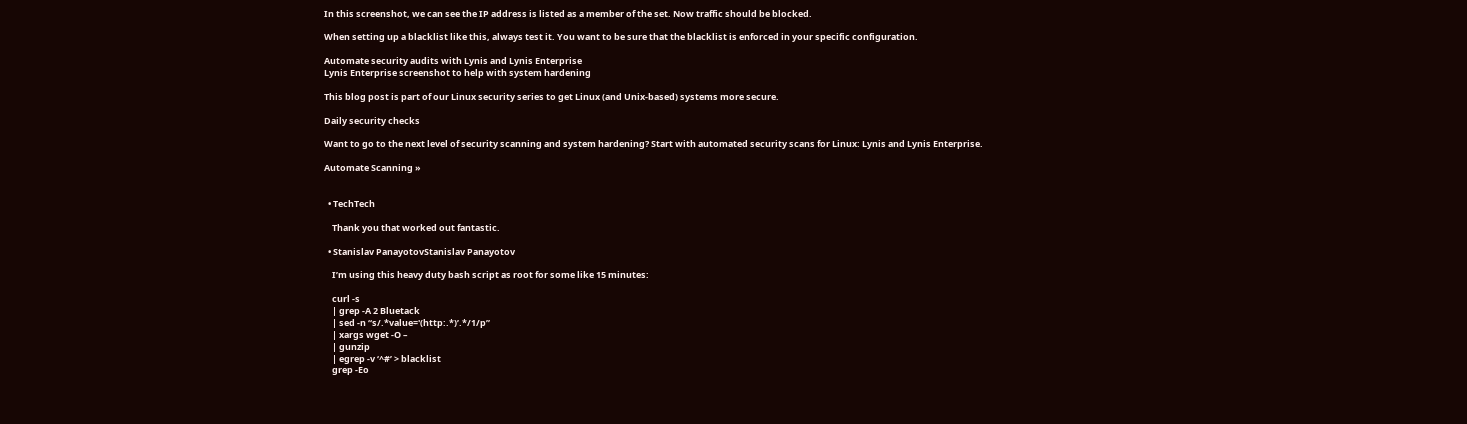In this screenshot, we can see the IP address is listed as a member of the set. Now traffic should be blocked.

When setting up a blacklist like this, always test it. You want to be sure that the blacklist is enforced in your specific configuration.

Automate security audits with Lynis and Lynis Enterprise
Lynis Enterprise screenshot to help with system hardening

This blog post is part of our Linux security series to get Linux (and Unix-based) systems more secure.

Daily security checks

Want to go to the next level of security scanning and system hardening? Start with automated security scans for Linux: Lynis and Lynis Enterprise.

Automate Scanning »


  • TechTech

    Thank you that worked out fantastic.

  • Stanislav PanayotovStanislav Panayotov

    I’m using this heavy duty bash script as root for some like 15 minutes:

    curl -s
    | grep -A 2 Bluetack
    | sed -n “s/.*value='(http:.*)’.*/1/p”
    | xargs wget -O –
    | gunzip
    | egrep -v ‘^#’ > blacklist
    grep -Eo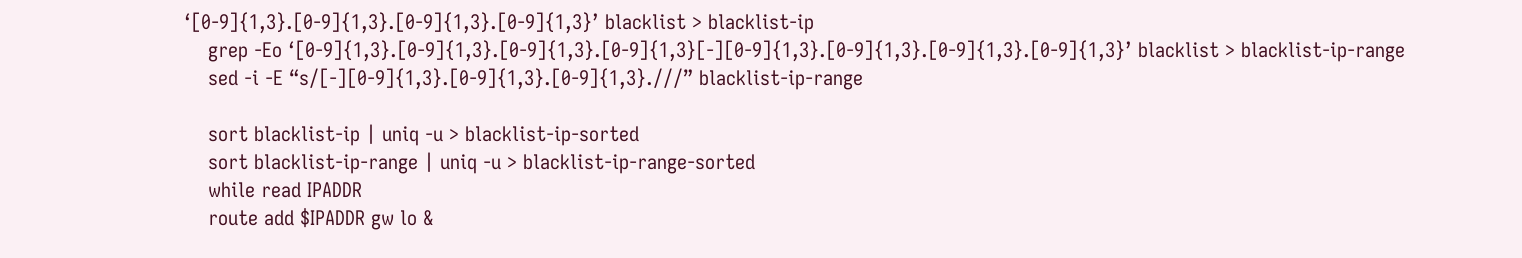‘[0-9]{1,3}.[0-9]{1,3}.[0-9]{1,3}.[0-9]{1,3}’ blacklist > blacklist-ip
    grep -Eo ‘[0-9]{1,3}.[0-9]{1,3}.[0-9]{1,3}.[0-9]{1,3}[-][0-9]{1,3}.[0-9]{1,3}.[0-9]{1,3}.[0-9]{1,3}’ blacklist > blacklist-ip-range
    sed -i -E “s/[-][0-9]{1,3}.[0-9]{1,3}.[0-9]{1,3}.///” blacklist-ip-range

    sort blacklist-ip | uniq -u > blacklist-ip-sorted
    sort blacklist-ip-range | uniq -u > blacklist-ip-range-sorted
    while read IPADDR
    route add $IPADDR gw lo &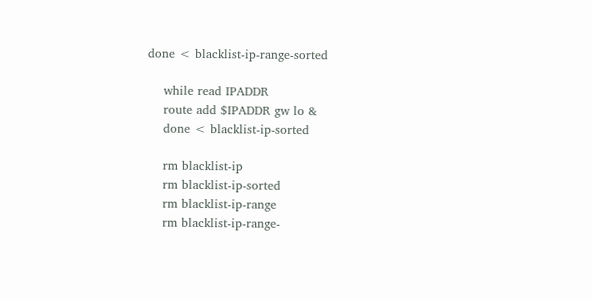done < blacklist-ip-range-sorted

    while read IPADDR
    route add $IPADDR gw lo &
    done < blacklist-ip-sorted

    rm blacklist-ip
    rm blacklist-ip-sorted
    rm blacklist-ip-range
    rm blacklist-ip-range-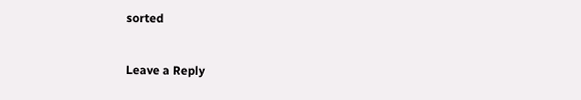sorted


Leave a Reply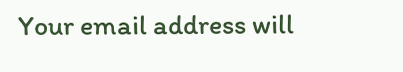Your email address will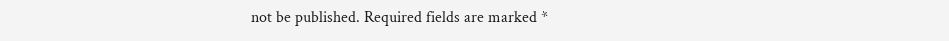not be published. Required fields are marked *